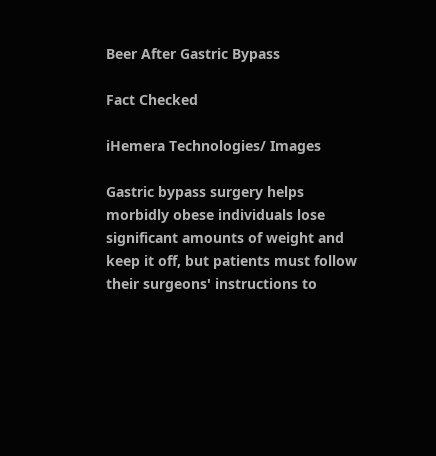Beer After Gastric Bypass

Fact Checked

iHemera Technologies/ Images

Gastric bypass surgery helps morbidly obese individuals lose significant amounts of weight and keep it off, but patients must follow their surgeons' instructions to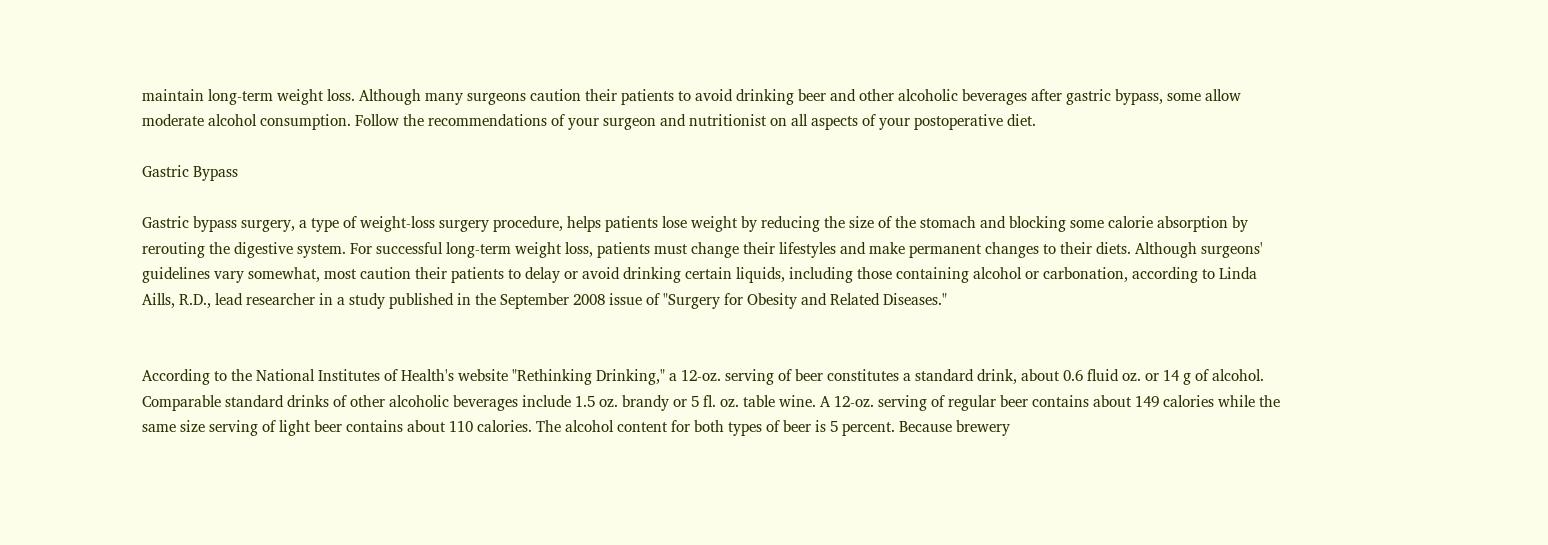maintain long-term weight loss. Although many surgeons caution their patients to avoid drinking beer and other alcoholic beverages after gastric bypass, some allow moderate alcohol consumption. Follow the recommendations of your surgeon and nutritionist on all aspects of your postoperative diet.

Gastric Bypass

Gastric bypass surgery, a type of weight-loss surgery procedure, helps patients lose weight by reducing the size of the stomach and blocking some calorie absorption by rerouting the digestive system. For successful long-term weight loss, patients must change their lifestyles and make permanent changes to their diets. Although surgeons' guidelines vary somewhat, most caution their patients to delay or avoid drinking certain liquids, including those containing alcohol or carbonation, according to Linda Aills, R.D., lead researcher in a study published in the September 2008 issue of "Surgery for Obesity and Related Diseases."


According to the National Institutes of Health's website "Rethinking Drinking," a 12-oz. serving of beer constitutes a standard drink, about 0.6 fluid oz. or 14 g of alcohol. Comparable standard drinks of other alcoholic beverages include 1.5 oz. brandy or 5 fl. oz. table wine. A 12-oz. serving of regular beer contains about 149 calories while the same size serving of light beer contains about 110 calories. The alcohol content for both types of beer is 5 percent. Because brewery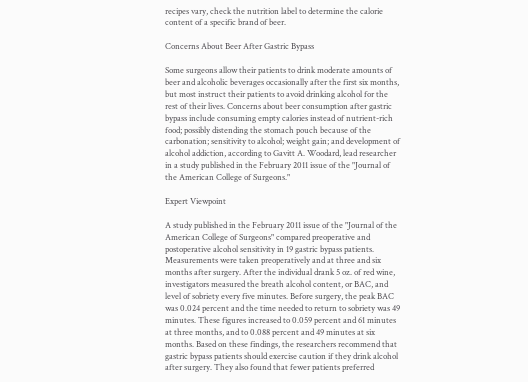recipes vary, check the nutrition label to determine the calorie content of a specific brand of beer.

Concerns About Beer After Gastric Bypass

Some surgeons allow their patients to drink moderate amounts of beer and alcoholic beverages occasionally after the first six months, but most instruct their patients to avoid drinking alcohol for the rest of their lives. Concerns about beer consumption after gastric bypass include consuming empty calories instead of nutrient-rich food; possibly distending the stomach pouch because of the carbonation; sensitivity to alcohol; weight gain; and development of alcohol addiction, according to Gavitt A. Woodard, lead researcher in a study published in the February 2011 issue of the "Journal of the American College of Surgeons."

Expert Viewpoint

A study published in the February 2011 issue of the "Journal of the American College of Surgeons" compared preoperative and postoperative alcohol sensitivity in 19 gastric bypass patients. Measurements were taken preoperatively and at three and six months after surgery. After the individual drank 5 oz. of red wine, investigators measured the breath alcohol content, or BAC, and level of sobriety every five minutes. Before surgery, the peak BAC was 0.024 percent and the time needed to return to sobriety was 49 minutes. These figures increased to 0.059 percent and 61 minutes at three months, and to 0.088 percent and 49 minutes at six months. Based on these findings, the researchers recommend that gastric bypass patients should exercise caution if they drink alcohol after surgery. They also found that fewer patients preferred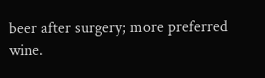beer after surgery; more preferred wine.